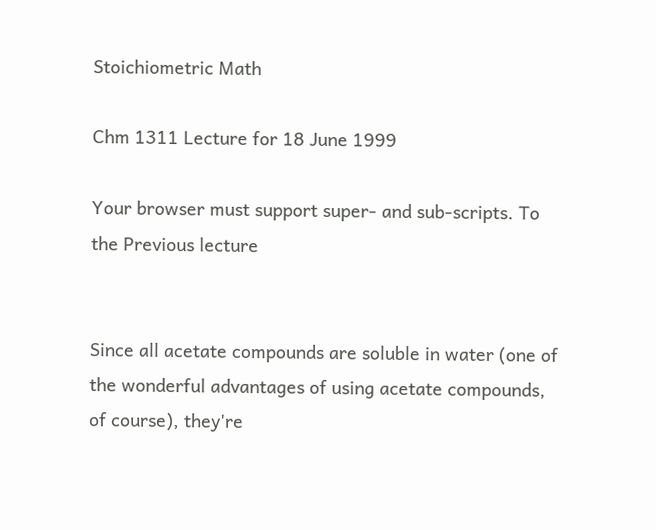Stoichiometric Math

Chm 1311 Lecture for 18 June 1999

Your browser must support super- and sub-scripts. To the Previous lecture


Since all acetate compounds are soluble in water (one of the wonderful advantages of using acetate compounds, of course), they're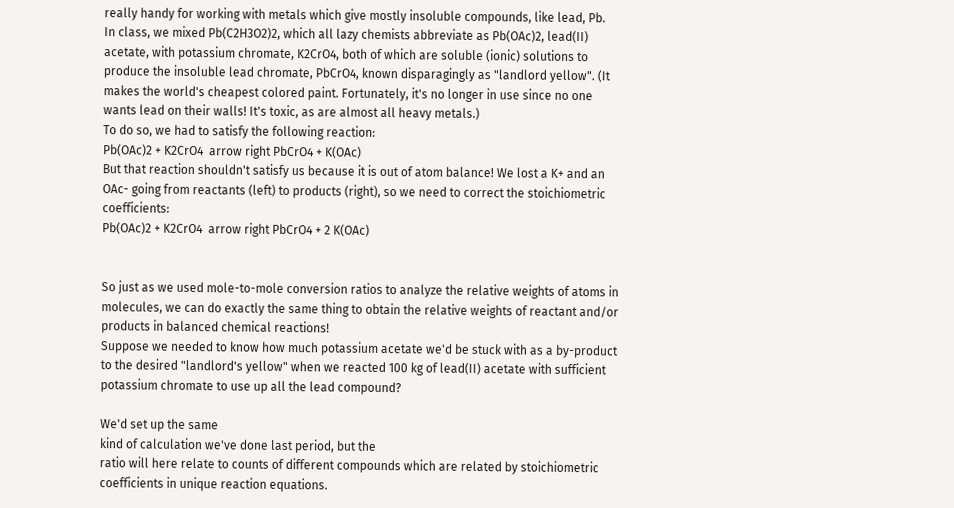really handy for working with metals which give mostly insoluble compounds, like lead, Pb.
In class, we mixed Pb(C2H3O2)2, which all lazy chemists abbreviate as Pb(OAc)2, lead(II) acetate, with potassium chromate, K2CrO4, both of which are soluble (ionic) solutions to produce the insoluble lead chromate, PbCrO4, known disparagingly as "landlord yellow". (It makes the world's cheapest colored paint. Fortunately, it's no longer in use since no one wants lead on their walls! It's toxic, as are almost all heavy metals.)
To do so, we had to satisfy the following reaction:
Pb(OAc)2 + K2CrO4  arrow right PbCrO4 + K(OAc)
But that reaction shouldn't satisfy us because it is out of atom balance! We lost a K+ and an OAc- going from reactants (left) to products (right), so we need to correct the stoichiometric coefficients:
Pb(OAc)2 + K2CrO4  arrow right PbCrO4 + 2 K(OAc)


So just as we used mole-to-mole conversion ratios to analyze the relative weights of atoms in molecules, we can do exactly the same thing to obtain the relative weights of reactant and/or products in balanced chemical reactions!
Suppose we needed to know how much potassium acetate we'd be stuck with as a by-product to the desired "landlord's yellow" when we reacted 100 kg of lead(II) acetate with sufficient potassium chromate to use up all the lead compound?

We'd set up the same
kind of calculation we've done last period, but the
ratio will here relate to counts of different compounds which are related by stoichiometric coefficients in unique reaction equations.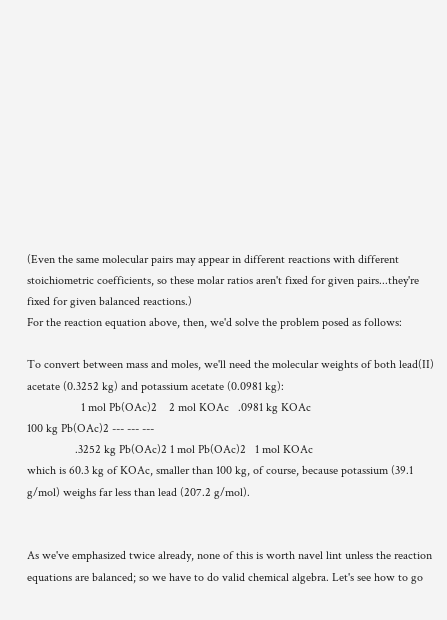(Even the same molecular pairs may appear in different reactions with different stoichiometric coefficients, so these molar ratios aren't fixed for given pairs...they're fixed for given balanced reactions.)
For the reaction equation above, then, we'd solve the problem posed as follows:

To convert between mass and moles, we'll need the molecular weights of both lead(II) acetate (0.3252 kg) and potassium acetate (0.0981 kg):
                  1 mol Pb(OAc)2    2 mol KOAc   .0981 kg KOAc
100 kg Pb(OAc)2 --- --- ---
                .3252 kg Pb(OAc)2 1 mol Pb(OAc)2   1 mol KOAc
which is 60.3 kg of KOAc, smaller than 100 kg, of course, because potassium (39.1 g/mol) weighs far less than lead (207.2 g/mol).


As we've emphasized twice already, none of this is worth navel lint unless the reaction equations are balanced; so we have to do valid chemical algebra. Let's see how to go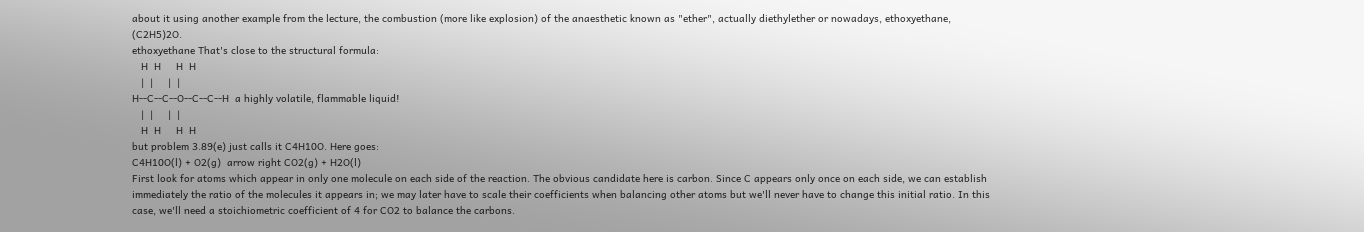about it using another example from the lecture, the combustion (more like explosion) of the anaesthetic known as "ether", actually diethylether or nowadays, ethoxyethane, (C2H5)2O.
ethoxyethane That's close to the structural formula:
   H  H     H  H
   |  |     |  |
H--C--C--O--C--C--H  a highly volatile, flammable liquid!
   |  |     |  |
   H  H     H  H
but problem 3.89(e) just calls it C4H10O. Here goes:
C4H10O(l) + O2(g)  arrow right CO2(g) + H2O(l)
First look for atoms which appear in only one molecule on each side of the reaction. The obvious candidate here is carbon. Since C appears only once on each side, we can establish immediately the ratio of the molecules it appears in; we may later have to scale their coefficients when balancing other atoms but we'll never have to change this initial ratio. In this case, we'll need a stoichiometric coefficient of 4 for CO2 to balance the carbons.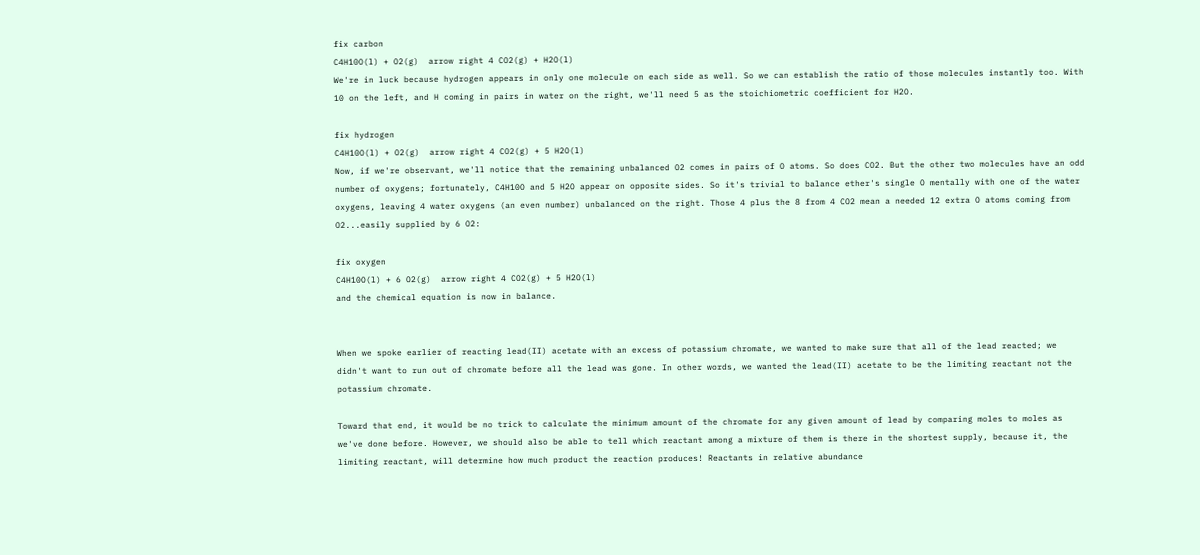fix carbon
C4H10O(l) + O2(g)  arrow right 4 CO2(g) + H2O(l)
We're in luck because hydrogen appears in only one molecule on each side as well. So we can establish the ratio of those molecules instantly too. With 10 on the left, and H coming in pairs in water on the right, we'll need 5 as the stoichiometric coefficient for H2O.

fix hydrogen
C4H10O(l) + O2(g)  arrow right 4 CO2(g) + 5 H2O(l)
Now, if we're observant, we'll notice that the remaining unbalanced O2 comes in pairs of O atoms. So does CO2. But the other two molecules have an odd number of oxygens; fortunately, C4H10O and 5 H2O appear on opposite sides. So it's trivial to balance ether's single O mentally with one of the water oxygens, leaving 4 water oxygens (an even number) unbalanced on the right. Those 4 plus the 8 from 4 CO2 mean a needed 12 extra O atoms coming from O2...easily supplied by 6 O2:

fix oxygen
C4H10O(l) + 6 O2(g)  arrow right 4 CO2(g) + 5 H2O(l)
and the chemical equation is now in balance.


When we spoke earlier of reacting lead(II) acetate with an excess of potassium chromate, we wanted to make sure that all of the lead reacted; we didn't want to run out of chromate before all the lead was gone. In other words, we wanted the lead(II) acetate to be the limiting reactant not the potassium chromate.

Toward that end, it would be no trick to calculate the minimum amount of the chromate for any given amount of lead by comparing moles to moles as we've done before. However, we should also be able to tell which reactant among a mixture of them is there in the shortest supply, because it, the limiting reactant, will determine how much product the reaction produces! Reactants in relative abundance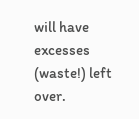will have excesses (waste!) left over.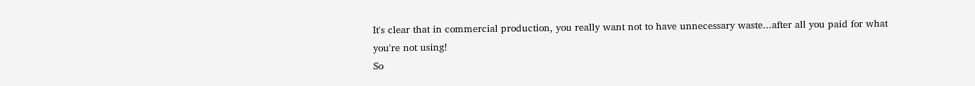It's clear that in commercial production, you really want not to have unnecessary waste...after all you paid for what you're not using!
So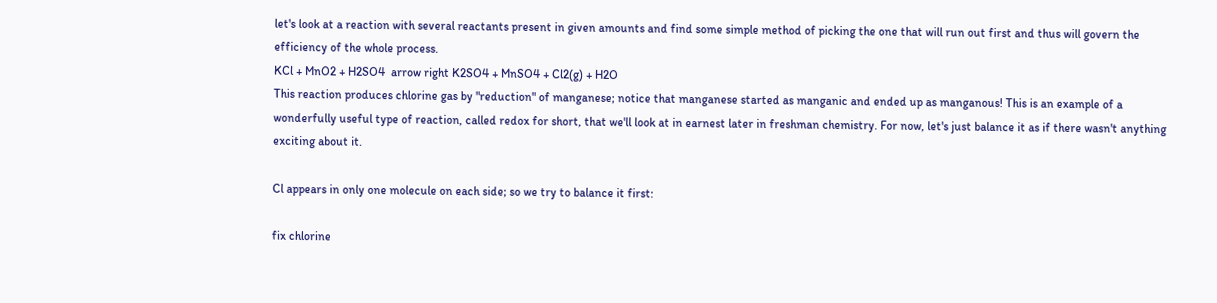let's look at a reaction with several reactants present in given amounts and find some simple method of picking the one that will run out first and thus will govern the efficiency of the whole process.
KCl + MnO2 + H2SO4  arrow right K2SO4 + MnSO4 + Cl2(g) + H2O
This reaction produces chlorine gas by "reduction" of manganese; notice that manganese started as manganic and ended up as manganous! This is an example of a wonderfully useful type of reaction, called redox for short, that we'll look at in earnest later in freshman chemistry. For now, let's just balance it as if there wasn't anything exciting about it.

Cl appears in only one molecule on each side; so we try to balance it first:

fix chlorine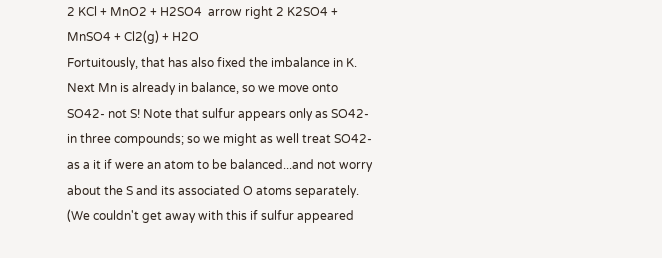2 KCl + MnO2 + H2SO4  arrow right 2 K2SO4 + MnSO4 + Cl2(g) + H2O
Fortuitously, that has also fixed the imbalance in K. Next Mn is already in balance, so we move onto SO42- not S! Note that sulfur appears only as SO42- in three compounds; so we might as well treat SO42- as a it if were an atom to be balanced...and not worry about the S and its associated O atoms separately. (We couldn't get away with this if sulfur appeared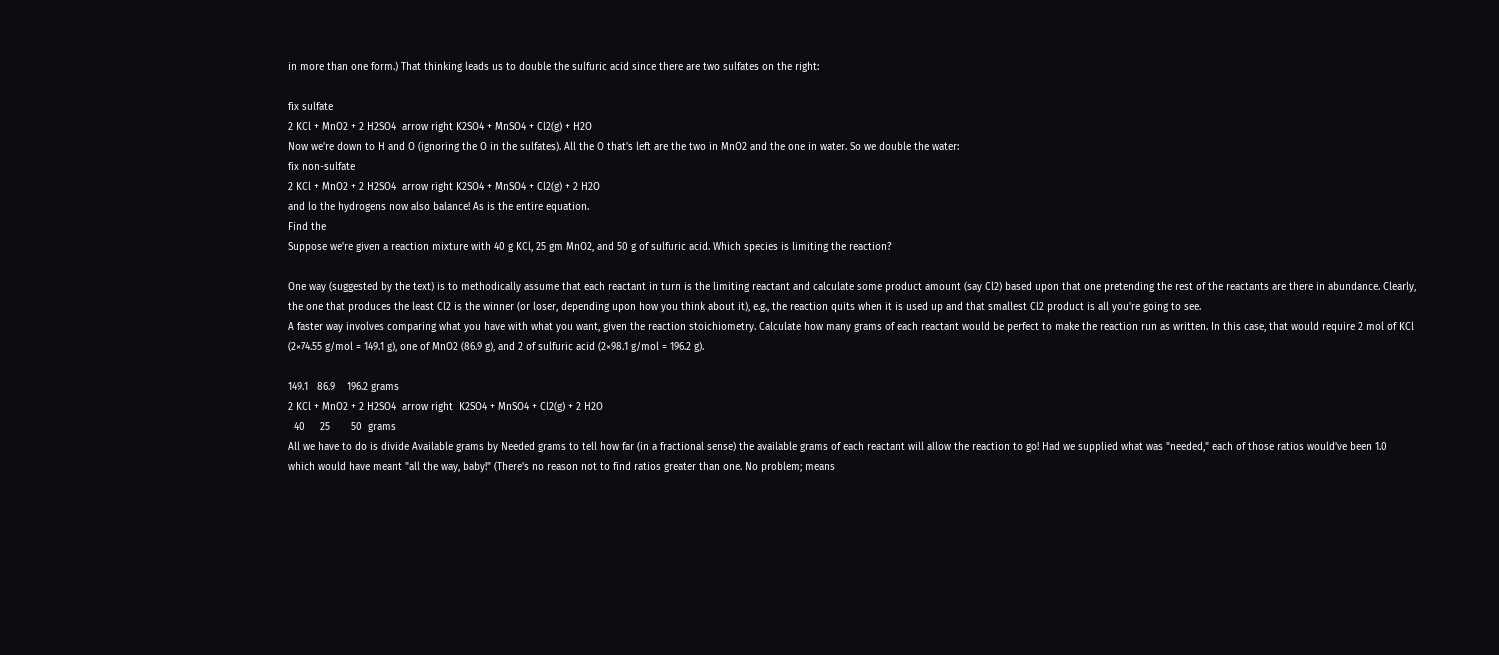in more than one form.) That thinking leads us to double the sulfuric acid since there are two sulfates on the right:

fix sulfate
2 KCl + MnO2 + 2 H2SO4  arrow right K2SO4 + MnSO4 + Cl2(g) + H2O
Now we're down to H and O (ignoring the O in the sulfates). All the O that's left are the two in MnO2 and the one in water. So we double the water:
fix non-sulfate
2 KCl + MnO2 + 2 H2SO4  arrow right K2SO4 + MnSO4 + Cl2(g) + 2 H2O
and lo the hydrogens now also balance! As is the entire equation.
Find the
Suppose we're given a reaction mixture with 40 g KCl, 25 gm MnO2, and 50 g of sulfuric acid. Which species is limiting the reaction?

One way (suggested by the text) is to methodically assume that each reactant in turn is the limiting reactant and calculate some product amount (say Cl2) based upon that one pretending the rest of the reactants are there in abundance. Clearly, the one that produces the least Cl2 is the winner (or loser, depending upon how you think about it), e.g., the reaction quits when it is used up and that smallest Cl2 product is all you're going to see.
A faster way involves comparing what you have with what you want, given the reaction stoichiometry. Calculate how many grams of each reactant would be perfect to make the reaction run as written. In this case, that would require 2 mol of KCl (2×74.55 g/mol = 149.1 g), one of MnO2 (86.9 g), and 2 of sulfuric acid (2×98.1 g/mol = 196.2 g).

149.1   86.9    196.2 grams
2 KCl + MnO2 + 2 H2SO4  arrow right  K2SO4 + MnSO4 + Cl2(g) + 2 H2O
  40     25       50  grams
All we have to do is divide Available grams by Needed grams to tell how far (in a fractional sense) the available grams of each reactant will allow the reaction to go! Had we supplied what was "needed," each of those ratios would've been 1.0 which would have meant "all the way, baby!" (There's no reason not to find ratios greater than one. No problem; means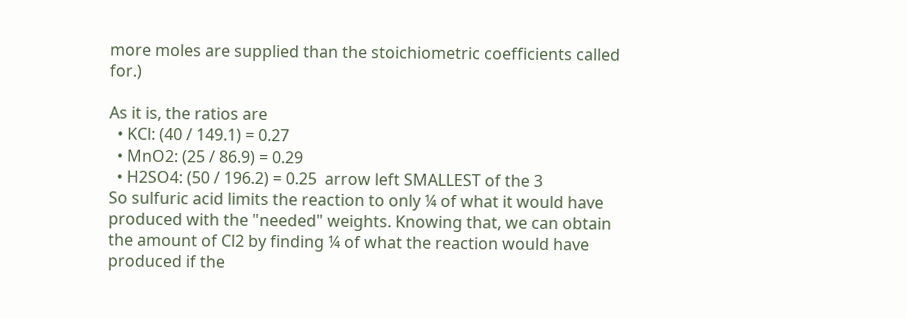more moles are supplied than the stoichiometric coefficients called for.)

As it is, the ratios are
  • KCl: (40 / 149.1) = 0.27
  • MnO2: (25 / 86.9) = 0.29
  • H2SO4: (50 / 196.2) = 0.25  arrow left SMALLEST of the 3
So sulfuric acid limits the reaction to only ¼ of what it would have produced with the "needed" weights. Knowing that, we can obtain the amount of Cl2 by finding ¼ of what the reaction would have produced if the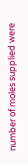number of moles supplied were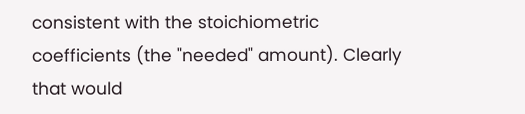consistent with the stoichiometric coefficients (the "needed" amount). Clearly that would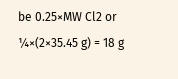be 0.25×MW Cl2 or ¼×(2×35.45 g) = 18 g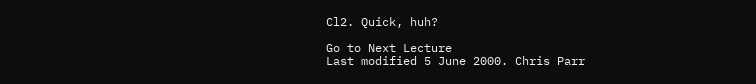Cl2. Quick, huh?

Go to Next Lecture
Last modified 5 June 2000. Chris Parr